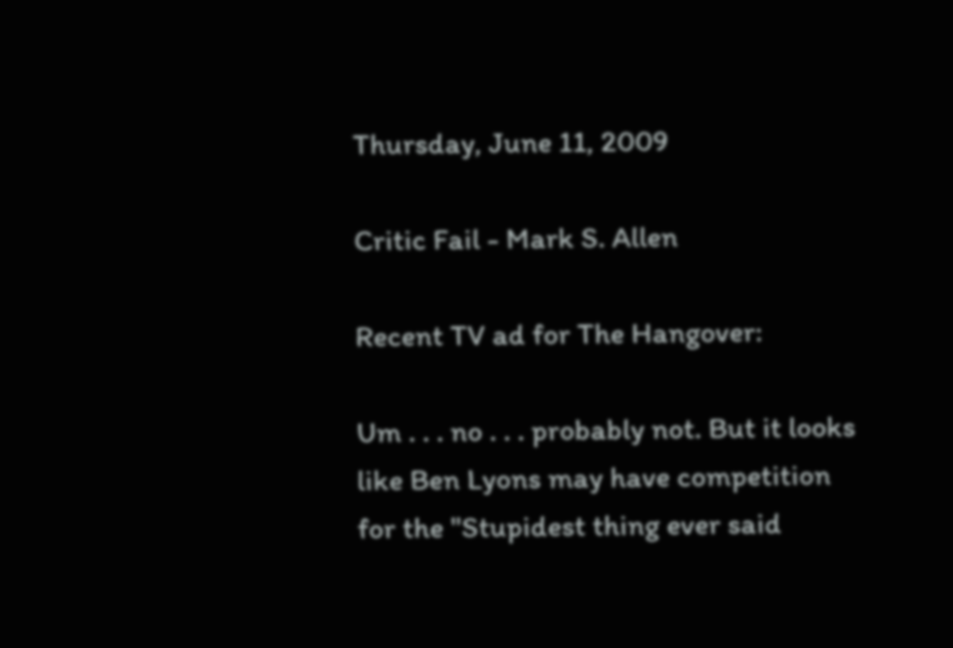Thursday, June 11, 2009

Critic Fail - Mark S. Allen

Recent TV ad for The Hangover:

Um . . . no . . . probably not. But it looks like Ben Lyons may have competition for the "Stupidest thing ever said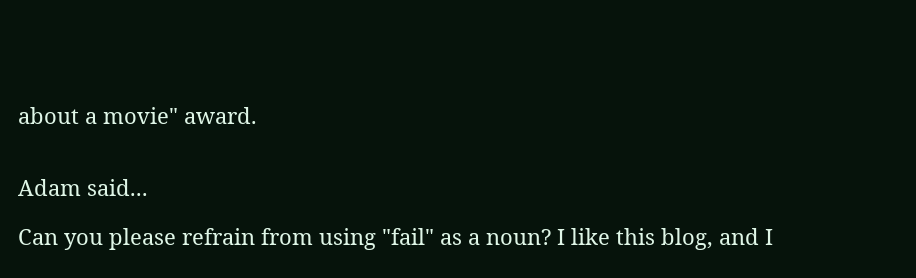about a movie" award.


Adam said...

Can you please refrain from using "fail" as a noun? I like this blog, and I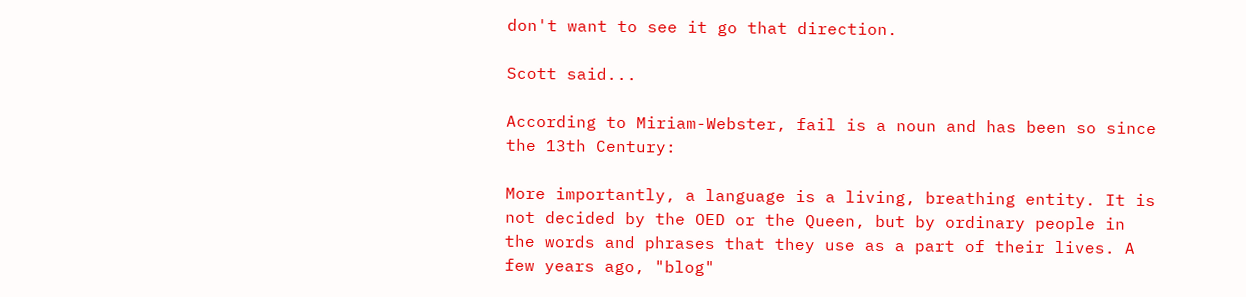don't want to see it go that direction.

Scott said...

According to Miriam-Webster, fail is a noun and has been so since the 13th Century:

More importantly, a language is a living, breathing entity. It is not decided by the OED or the Queen, but by ordinary people in the words and phrases that they use as a part of their lives. A few years ago, "blog"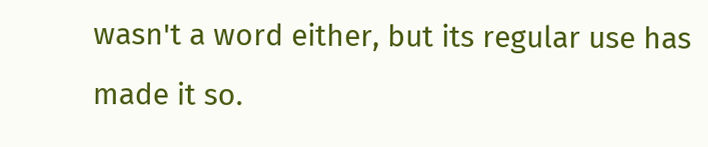wasn't a word either, but its regular use has made it so.